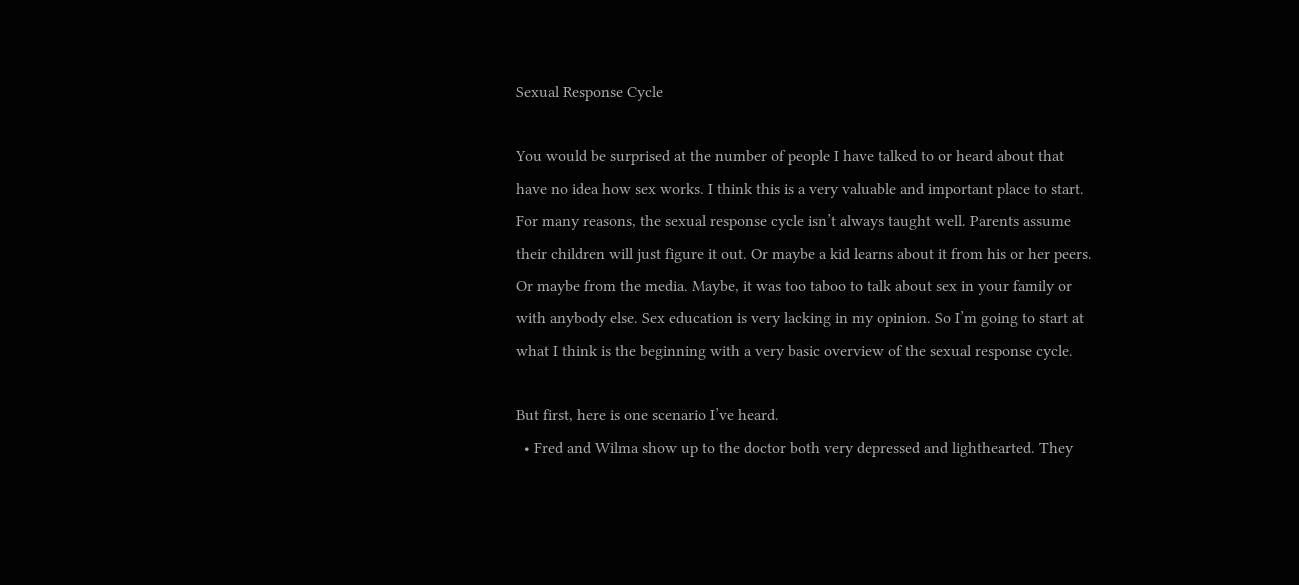Sexual Response Cycle

You would be surprised at the number of people I have talked to or heard about that have no idea how sex works. I think this is a very valuable and important place to start. For many reasons, the sexual response cycle isn’t always taught well. Parents assume their children will just figure it out. Or maybe a kid learns about it from his or her peers. Or maybe from the media. Maybe, it was too taboo to talk about sex in your family or with anybody else. Sex education is very lacking in my opinion. So I’m going to start at what I think is the beginning with a very basic overview of the sexual response cycle.

But first, here is one scenario I’ve heard.
  • Fred and Wilma show up to the doctor both very depressed and lighthearted. They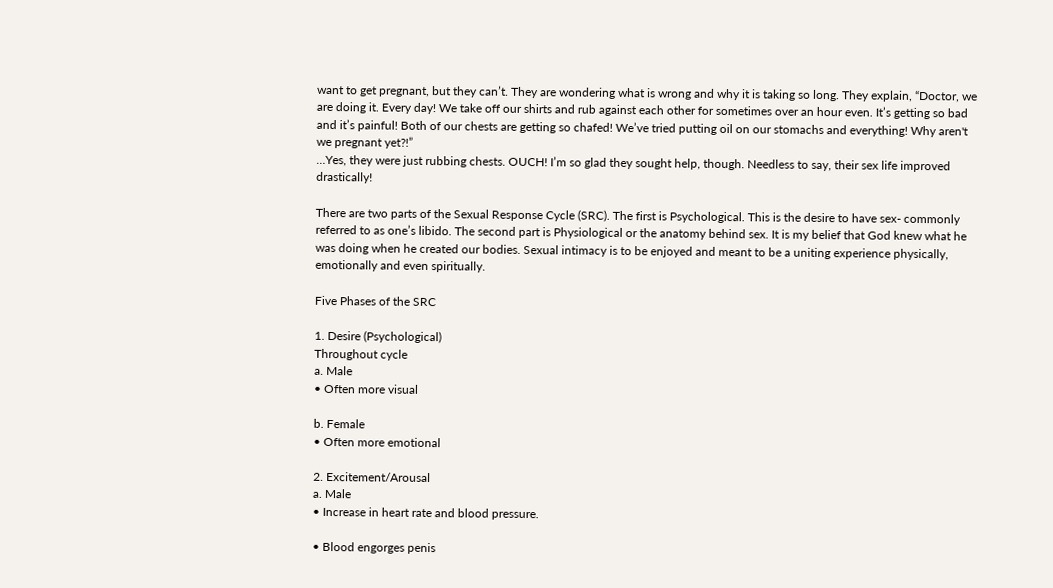want to get pregnant, but they can’t. They are wondering what is wrong and why it is taking so long. They explain, “Doctor, we are doing it. Every day! We take off our shirts and rub against each other for sometimes over an hour even. It’s getting so bad and it’s painful! Both of our chests are getting so chafed! We’ve tried putting oil on our stomachs and everything! Why aren't we pregnant yet?!”
…Yes, they were just rubbing chests. OUCH! I’m so glad they sought help, though. Needless to say, their sex life improved drastically!

There are two parts of the Sexual Response Cycle (SRC). The first is Psychological. This is the desire to have sex- commonly referred to as one’s libido. The second part is Physiological or the anatomy behind sex. It is my belief that God knew what he was doing when he created our bodies. Sexual intimacy is to be enjoyed and meant to be a uniting experience physically, emotionally and even spiritually.

Five Phases of the SRC

1. Desire (Psychological)
Throughout cycle
a. Male
• Often more visual

b. Female
• Often more emotional

2. Excitement/Arousal
a. Male
• Increase in heart rate and blood pressure.

• Blood engorges penis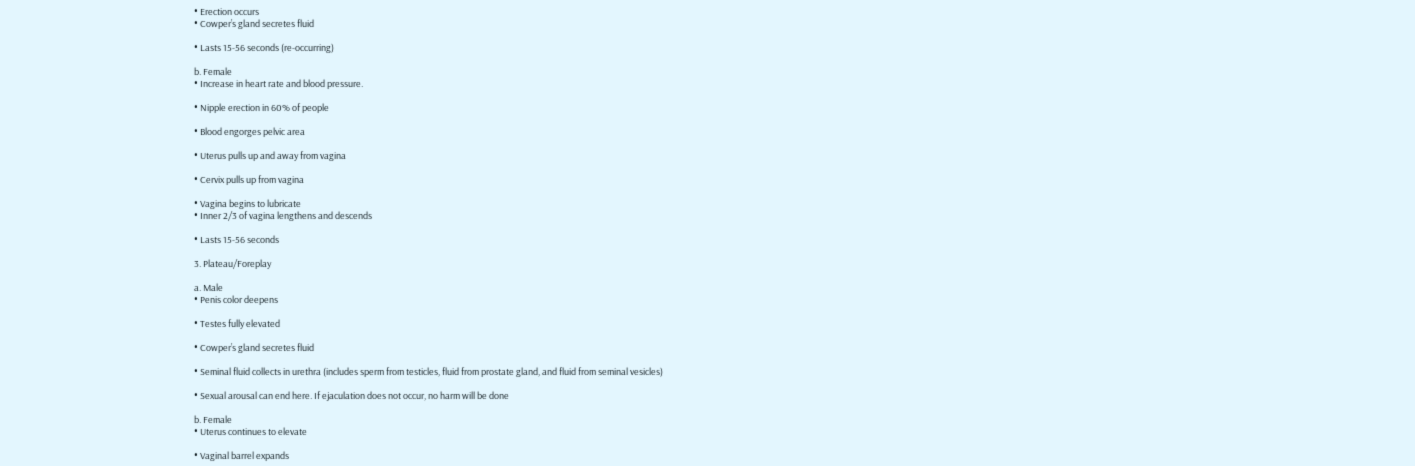• Erection occurs
• Cowper’s gland secretes fluid

• Lasts 15-56 seconds (re-occurring)

b. Female
• Increase in heart rate and blood pressure.

• Nipple erection in 60% of people

• Blood engorges pelvic area

• Uterus pulls up and away from vagina

• Cervix pulls up from vagina

• Vagina begins to lubricate
• Inner 2/3 of vagina lengthens and descends

• Lasts 15-56 seconds

3. Plateau/Foreplay

a. Male
• Penis color deepens

• Testes fully elevated

• Cowper’s gland secretes fluid

• Seminal fluid collects in urethra (includes sperm from testicles, fluid from prostate gland, and fluid from seminal vesicles)

• Sexual arousal can end here. If ejaculation does not occur, no harm will be done

b. Female
• Uterus continues to elevate

• Vaginal barrel expands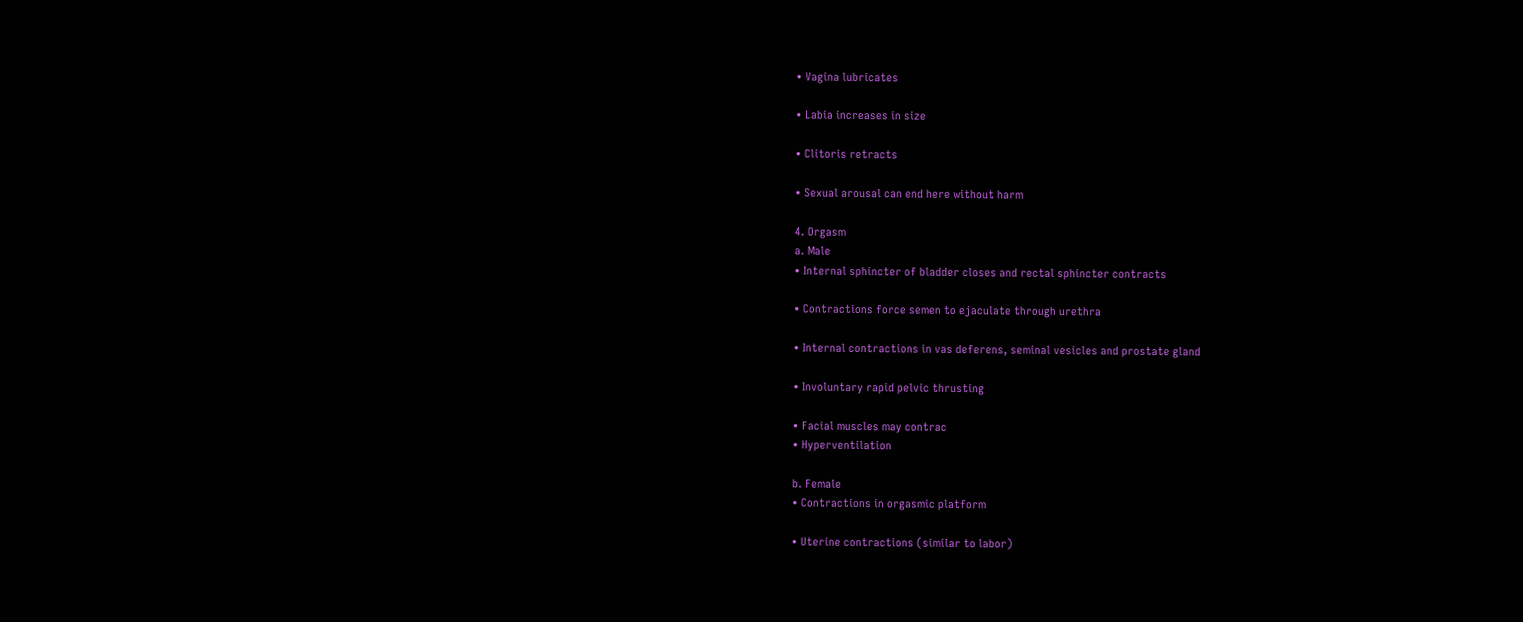• Vagina lubricates

• Labia increases in size

• Clitoris retracts

• Sexual arousal can end here without harm

4. Orgasm
a. Male
• Internal sphincter of bladder closes and rectal sphincter contracts

• Contractions force semen to ejaculate through urethra

• Internal contractions in vas deferens, seminal vesicles and prostate gland

• Involuntary rapid pelvic thrusting

• Facial muscles may contrac
• Hyperventilation

b. Female
• Contractions in orgasmic platform

• Uterine contractions (similar to labor)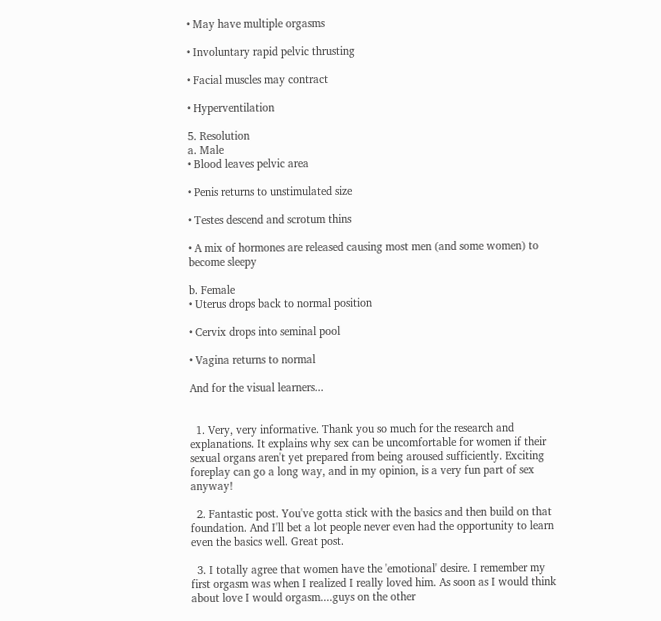• May have multiple orgasms

• Involuntary rapid pelvic thrusting

• Facial muscles may contract

• Hyperventilation

5. Resolution
a. Male
• Blood leaves pelvic area

• Penis returns to unstimulated size

• Testes descend and scrotum thins

• A mix of hormones are released causing most men (and some women) to become sleepy

b. Female
• Uterus drops back to normal position

• Cervix drops into seminal pool

• Vagina returns to normal

And for the visual learners...


  1. Very, very informative. Thank you so much for the research and explanations. It explains why sex can be uncomfortable for women if their sexual organs aren't yet prepared from being aroused sufficiently. Exciting foreplay can go a long way, and in my opinion, is a very fun part of sex anyway!

  2. Fantastic post. You've gotta stick with the basics and then build on that foundation. And I'll bet a lot people never even had the opportunity to learn even the basics well. Great post.

  3. I totally agree that women have the 'emotional' desire. I remember my first orgasm was when I realized I really loved him. As soon as I would think about love I would orgasm....guys on the other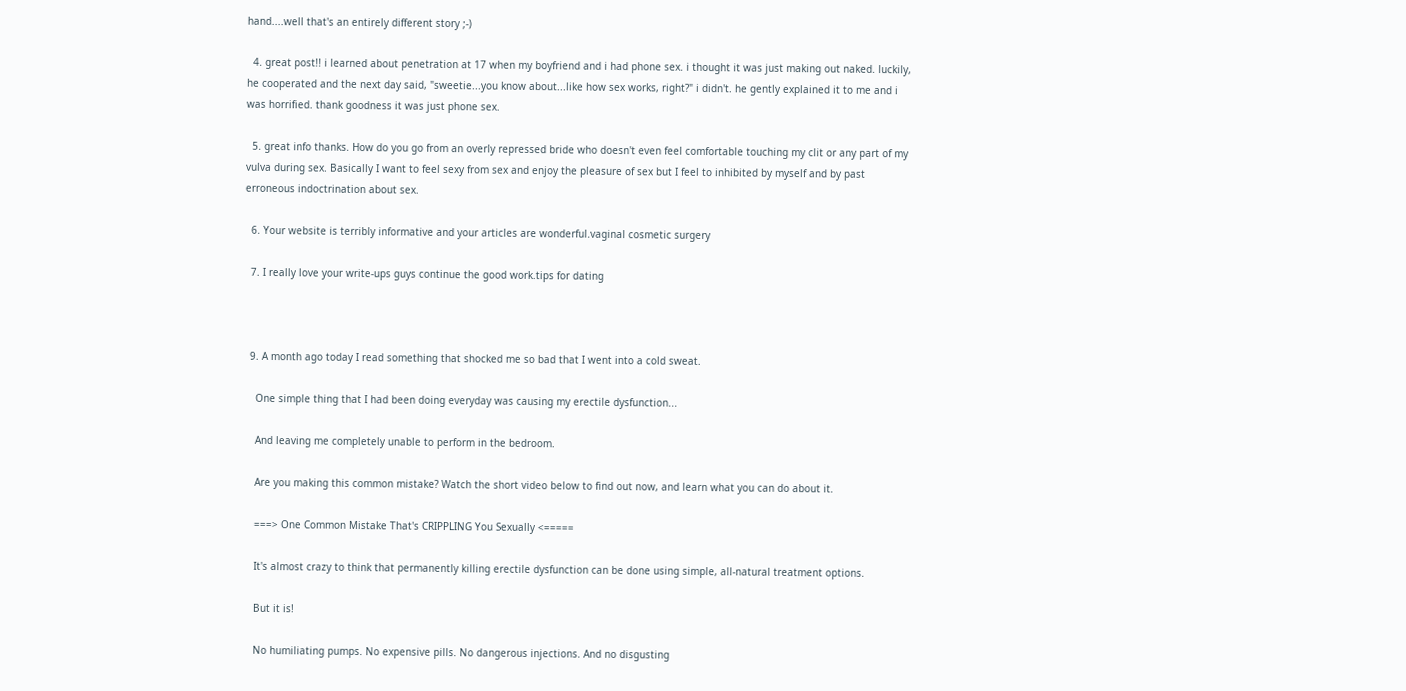hand....well that's an entirely different story ;-)

  4. great post!! i learned about penetration at 17 when my boyfriend and i had phone sex. i thought it was just making out naked. luckily, he cooperated and the next day said, "sweetie...you know about...like how sex works, right?" i didn't. he gently explained it to me and i was horrified. thank goodness it was just phone sex.

  5. great info thanks. How do you go from an overly repressed bride who doesn't even feel comfortable touching my clit or any part of my vulva during sex. Basically I want to feel sexy from sex and enjoy the pleasure of sex but I feel to inhibited by myself and by past erroneous indoctrination about sex.

  6. Your website is terribly informative and your articles are wonderful.vaginal cosmetic surgery

  7. I really love your write-ups guys continue the good work.tips for dating



  9. A month ago today I read something that shocked me so bad that I went into a cold sweat.

    One simple thing that I had been doing everyday was causing my erectile dysfunction...

    And leaving me completely unable to perform in the bedroom.

    Are you making this common mistake? Watch the short video below to find out now, and learn what you can do about it.

    ===> One Common Mistake That's CRIPPLING You Sexually <=====

    It's almost crazy to think that permanently killing erectile dysfunction can be done using simple, all-natural treatment options.

    But it is!

    No humiliating pumps. No expensive pills. No dangerous injections. And no disgusting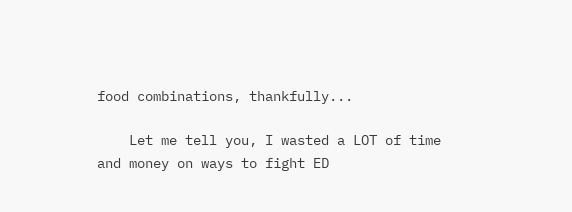food combinations, thankfully...

    Let me tell you, I wasted a LOT of time and money on ways to fight ED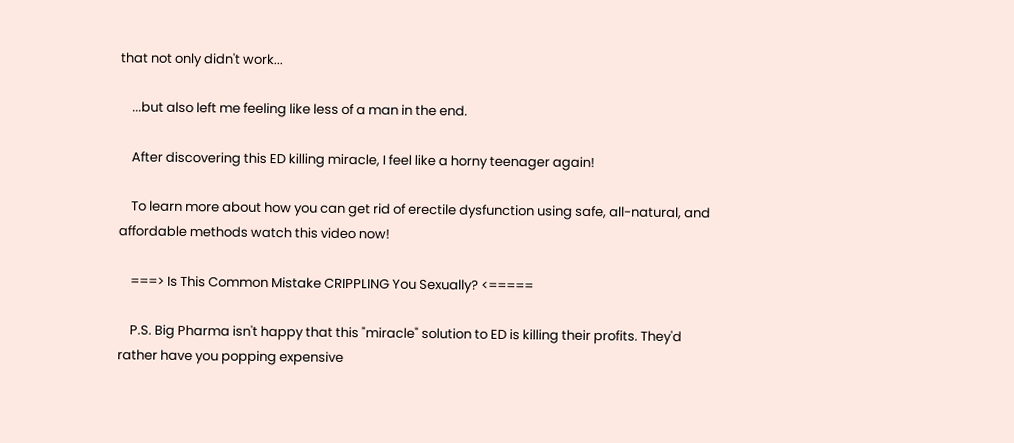that not only didn't work...

    ...but also left me feeling like less of a man in the end.

    After discovering this ED killing miracle, I feel like a horny teenager again!

    To learn more about how you can get rid of erectile dysfunction using safe, all-natural, and affordable methods watch this video now!

    ===> Is This Common Mistake CRIPPLING You Sexually? <=====

    P.S. Big Pharma isn't happy that this "miracle" solution to ED is killing their profits. They'd rather have you popping expensive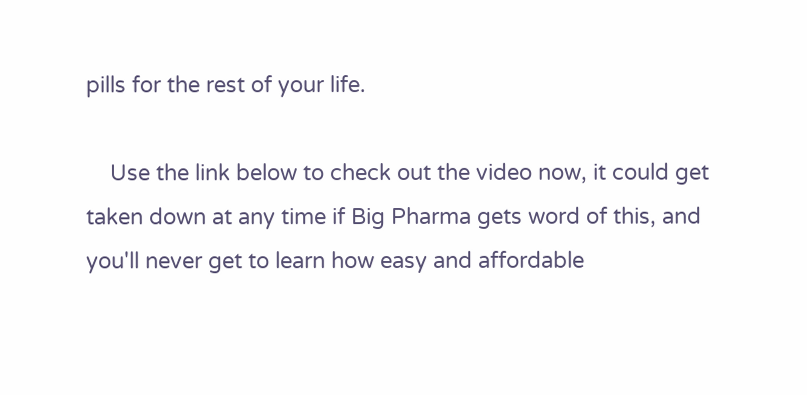pills for the rest of your life.

    Use the link below to check out the video now, it could get taken down at any time if Big Pharma gets word of this, and you'll never get to learn how easy and affordable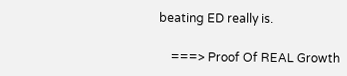beating ED really is.

    ===> Proof Of REAL Growth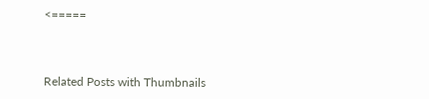<=====



Related Posts with Thumbnails